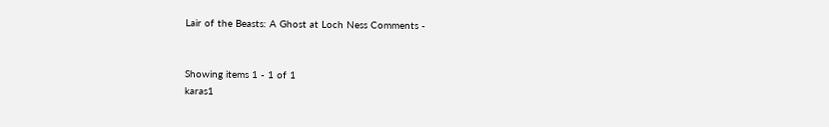Lair of the Beasts: A Ghost at Loch Ness Comments -


Showing items 1 - 1 of 1
karas1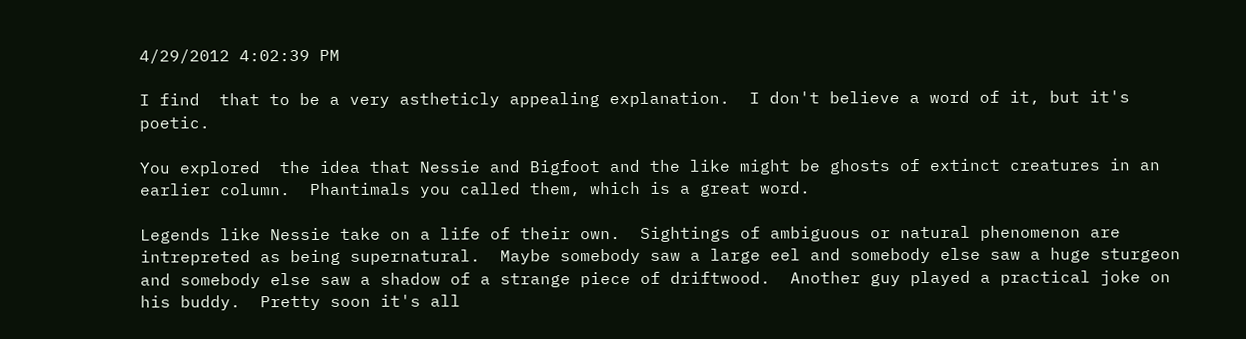4/29/2012 4:02:39 PM

I find  that to be a very astheticly appealing explanation.  I don't believe a word of it, but it's poetic.

You explored  the idea that Nessie and Bigfoot and the like might be ghosts of extinct creatures in an earlier column.  Phantimals you called them, which is a great word.

Legends like Nessie take on a life of their own.  Sightings of ambiguous or natural phenomenon are intrepreted as being supernatural.  Maybe somebody saw a large eel and somebody else saw a huge sturgeon and somebody else saw a shadow of a strange piece of driftwood.  Another guy played a practical joke on his buddy.  Pretty soon it's all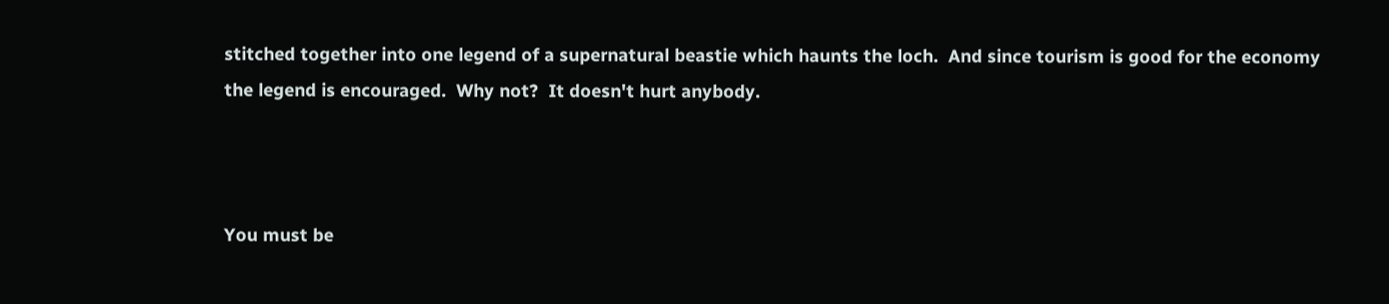stitched together into one legend of a supernatural beastie which haunts the loch.  And since tourism is good for the economy the legend is encouraged.  Why not?  It doesn't hurt anybody.



You must be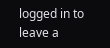logged in to leave a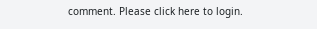comment. Please click here to login.